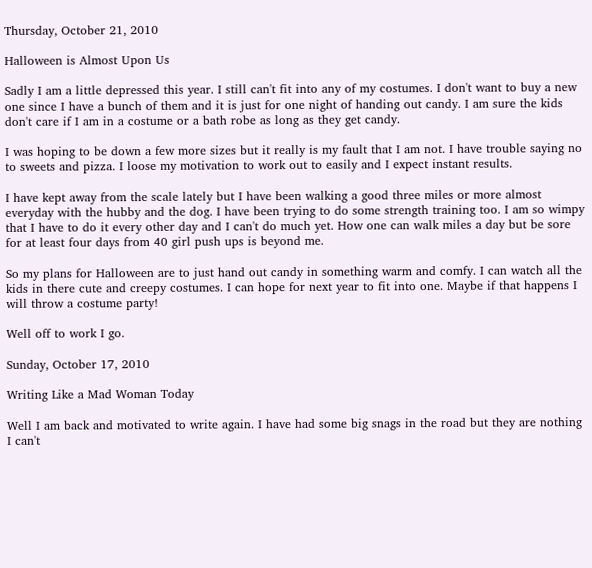Thursday, October 21, 2010

Halloween is Almost Upon Us

Sadly I am a little depressed this year. I still can't fit into any of my costumes. I don't want to buy a new one since I have a bunch of them and it is just for one night of handing out candy. I am sure the kids don't care if I am in a costume or a bath robe as long as they get candy.

I was hoping to be down a few more sizes but it really is my fault that I am not. I have trouble saying no to sweets and pizza. I loose my motivation to work out to easily and I expect instant results.

I have kept away from the scale lately but I have been walking a good three miles or more almost everyday with the hubby and the dog. I have been trying to do some strength training too. I am so wimpy that I have to do it every other day and I can't do much yet. How one can walk miles a day but be sore for at least four days from 40 girl push ups is beyond me.

So my plans for Halloween are to just hand out candy in something warm and comfy. I can watch all the kids in there cute and creepy costumes. I can hope for next year to fit into one. Maybe if that happens I will throw a costume party!

Well off to work I go.

Sunday, October 17, 2010

Writing Like a Mad Woman Today

Well I am back and motivated to write again. I have had some big snags in the road but they are nothing I can't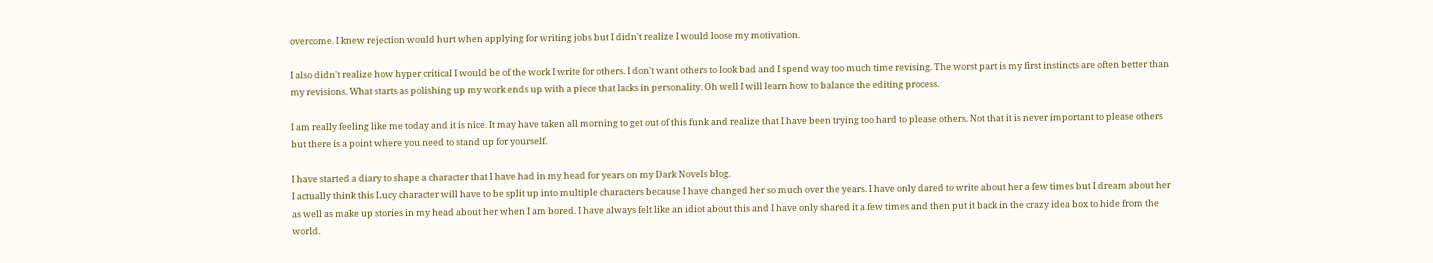overcome. I knew rejection would hurt when applying for writing jobs but I didn't realize I would loose my motivation.

I also didn't realize how hyper critical I would be of the work I write for others. I don't want others to look bad and I spend way too much time revising. The worst part is my first instincts are often better than my revisions. What starts as polishing up my work ends up with a piece that lacks in personality. Oh well I will learn how to balance the editing process.

I am really feeling like me today and it is nice. It may have taken all morning to get out of this funk and realize that I have been trying too hard to please others. Not that it is never important to please others but there is a point where you need to stand up for yourself.

I have started a diary to shape a character that I have had in my head for years on my Dark Novels blog.
I actually think this Lucy character will have to be split up into multiple characters because I have changed her so much over the years. I have only dared to write about her a few times but I dream about her as well as make up stories in my head about her when I am bored. I have always felt like an idiot about this and I have only shared it a few times and then put it back in the crazy idea box to hide from the world.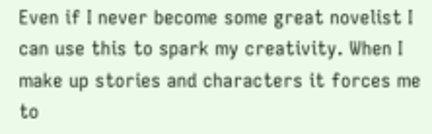Even if I never become some great novelist I can use this to spark my creativity. When I make up stories and characters it forces me to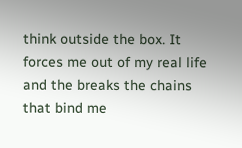think outside the box. It forces me out of my real life and the breaks the chains that bind me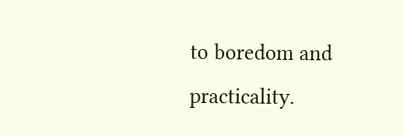to boredom and practicality.